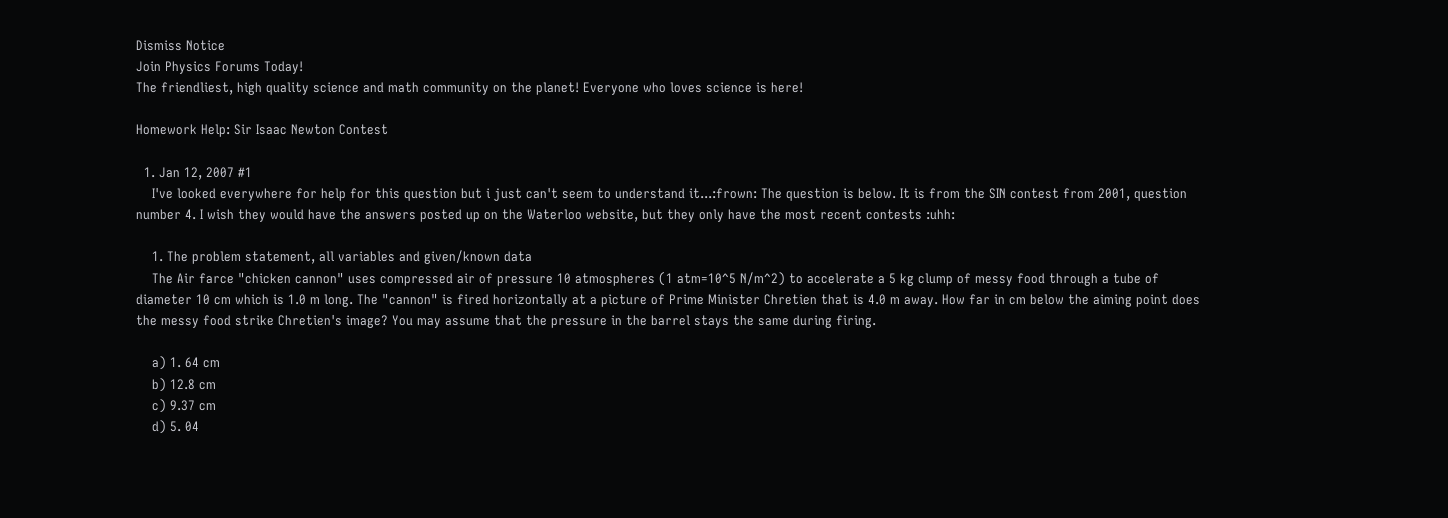Dismiss Notice
Join Physics Forums Today!
The friendliest, high quality science and math community on the planet! Everyone who loves science is here!

Homework Help: Sir Isaac Newton Contest

  1. Jan 12, 2007 #1
    I've looked everywhere for help for this question but i just can't seem to understand it...:frown: The question is below. It is from the SIN contest from 2001, question number 4. I wish they would have the answers posted up on the Waterloo website, but they only have the most recent contests :uhh:

    1. The problem statement, all variables and given/known data
    The Air farce "chicken cannon" uses compressed air of pressure 10 atmospheres (1 atm=10^5 N/m^2) to accelerate a 5 kg clump of messy food through a tube of diameter 10 cm which is 1.0 m long. The "cannon" is fired horizontally at a picture of Prime Minister Chretien that is 4.0 m away. How far in cm below the aiming point does the messy food strike Chretien's image? You may assume that the pressure in the barrel stays the same during firing.

    a) 1. 64 cm
    b) 12.8 cm
    c) 9.37 cm
    d) 5. 04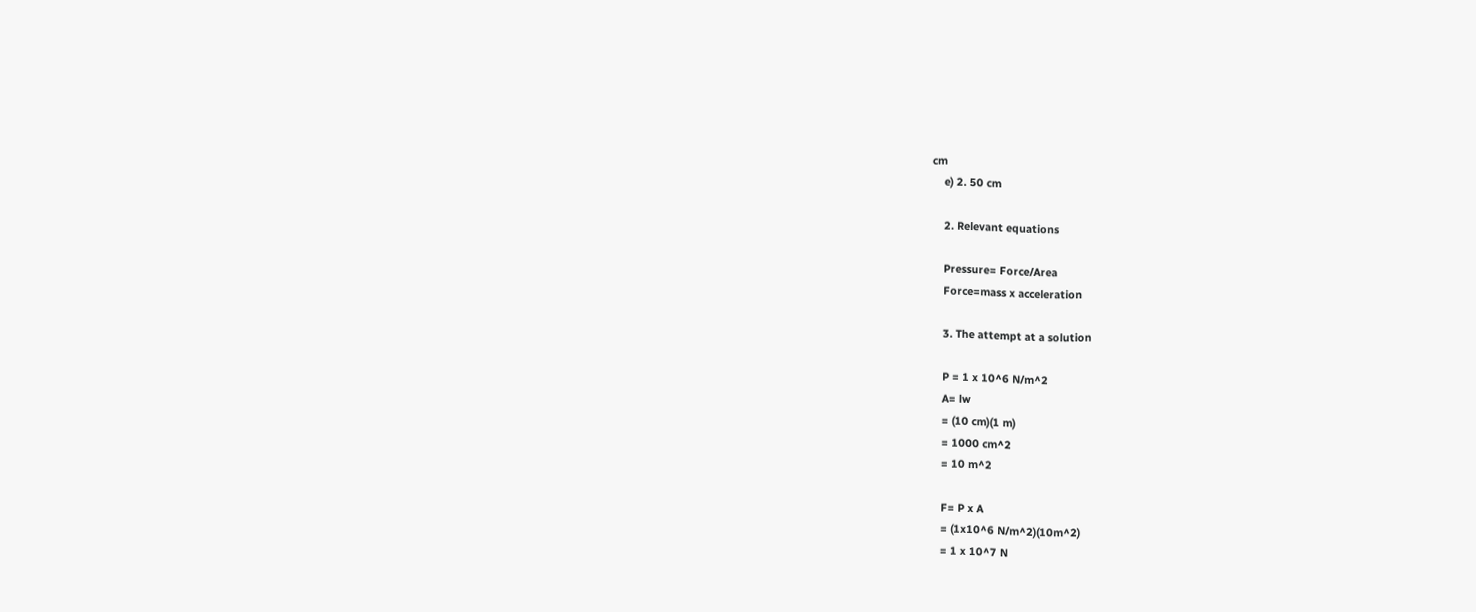cm
    e) 2. 50 cm

    2. Relevant equations

    Pressure= Force/Area
    Force=mass x acceleration

    3. The attempt at a solution

    P = 1 x 10^6 N/m^2
    A= lw
    = (10 cm)(1 m)
    = 1000 cm^2
    = 10 m^2

    F= P x A
    = (1x10^6 N/m^2)(10m^2)
    = 1 x 10^7 N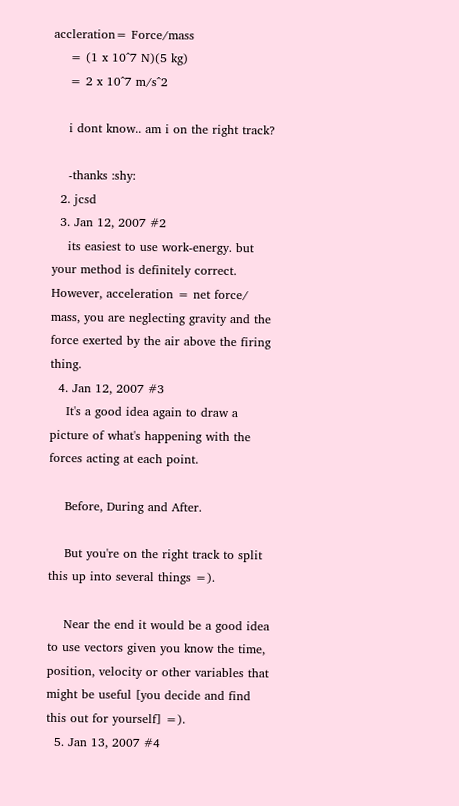accleration= Force/mass
    = (1 x 10^7 N)(5 kg)
    = 2 x 10^7 m/s^2

    i dont know.. am i on the right track?

    -thanks :shy:
  2. jcsd
  3. Jan 12, 2007 #2
    its easiest to use work-energy. but your method is definitely correct. However, acceleration = net force/ mass, you are neglecting gravity and the force exerted by the air above the firing thing.
  4. Jan 12, 2007 #3
    It's a good idea again to draw a picture of what's happening with the forces acting at each point.

    Before, During and After.

    But you're on the right track to split this up into several things =).

    Near the end it would be a good idea to use vectors given you know the time, position, velocity or other variables that might be useful [you decide and find this out for yourself] =).
  5. Jan 13, 2007 #4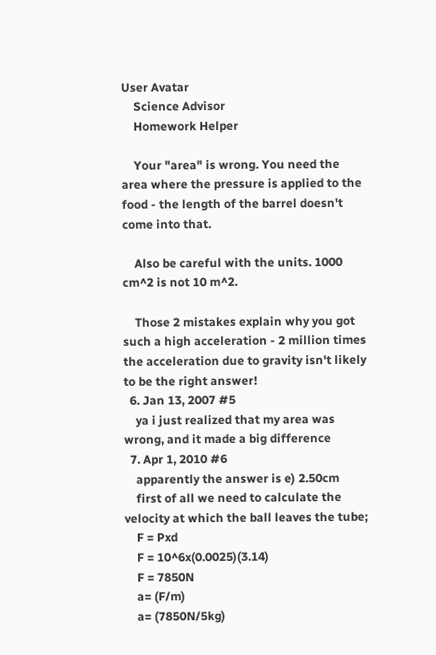User Avatar
    Science Advisor
    Homework Helper

    Your "area" is wrong. You need the area where the pressure is applied to the food - the length of the barrel doesn't come into that.

    Also be careful with the units. 1000 cm^2 is not 10 m^2.

    Those 2 mistakes explain why you got such a high acceleration - 2 million times the acceleration due to gravity isn't likely to be the right answer!
  6. Jan 13, 2007 #5
    ya i just realized that my area was wrong, and it made a big difference
  7. Apr 1, 2010 #6
    apparently the answer is e) 2.50cm
    first of all we need to calculate the velocity at which the ball leaves the tube;
    F = Pxd
    F = 10^6x(0.0025)(3.14)
    F = 7850N
    a= (F/m)
    a= (7850N/5kg)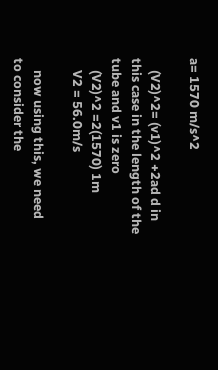a= 1570 m/s^2

    (V2)^2= (v1)^2 +2ad d in this case in the length of the tube and v1 is zero
    (V2)^2 =2(1570) 1m
    V2 = 56.0m/s

    now using this, we need to consider the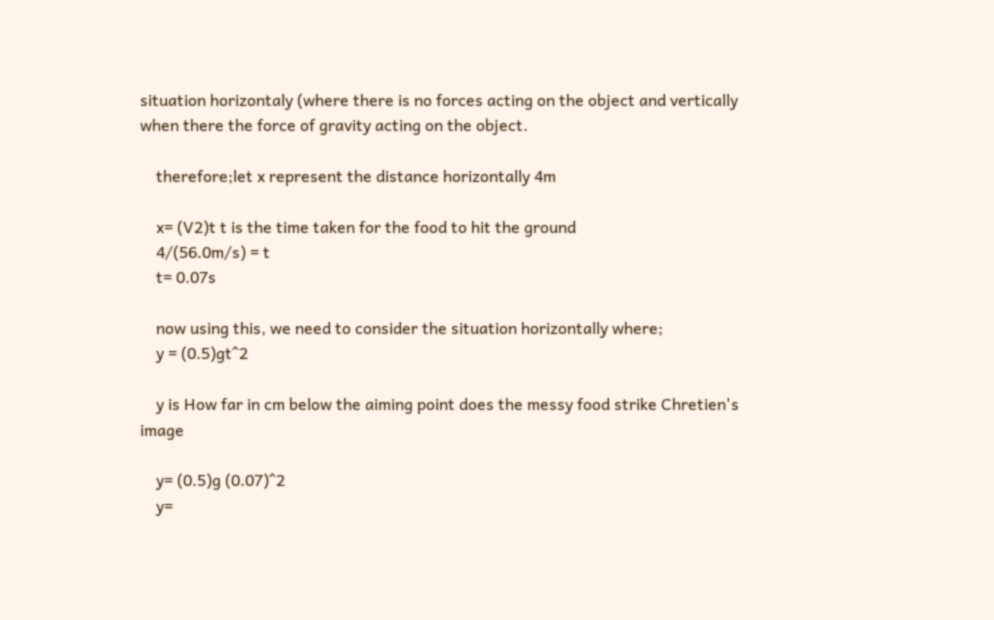situation horizontaly (where there is no forces acting on the object and vertically when there the force of gravity acting on the object.

    therefore;let x represent the distance horizontally 4m

    x= (V2)t t is the time taken for the food to hit the ground
    4/(56.0m/s) = t
    t= 0.07s

    now using this, we need to consider the situation horizontally where;
    y = (0.5)gt^2

    y is How far in cm below the aiming point does the messy food strike Chretien's image

    y= (0.5)g (0.07)^2
    y=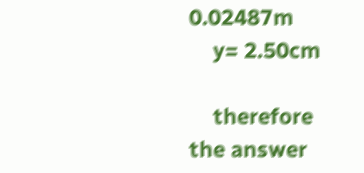0.02487m
    y= 2.50cm

    therefore the answer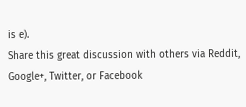is e).
Share this great discussion with others via Reddit, Google+, Twitter, or Facebook